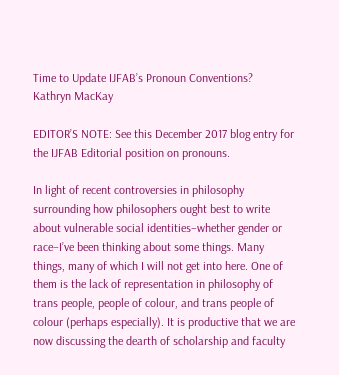Time to Update IJFAB’s Pronoun Conventions?
Kathryn MacKay

EDITOR’S NOTE: See this December 2017 blog entry for the IJFAB Editorial position on pronouns.

In light of recent controversies in philosophy surrounding how philosophers ought best to write about vulnerable social identities–whether gender or race–I’ve been thinking about some things. Many things, many of which I will not get into here. One of them is the lack of representation in philosophy of trans people, people of colour, and trans people of colour (perhaps especially). It is productive that we are now discussing the dearth of scholarship and faculty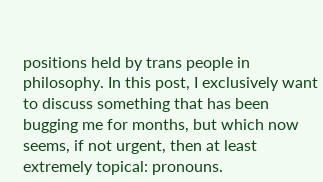positions held by trans people in philosophy. In this post, I exclusively want to discuss something that has been bugging me for months, but which now seems, if not urgent, then at least extremely topical: pronouns.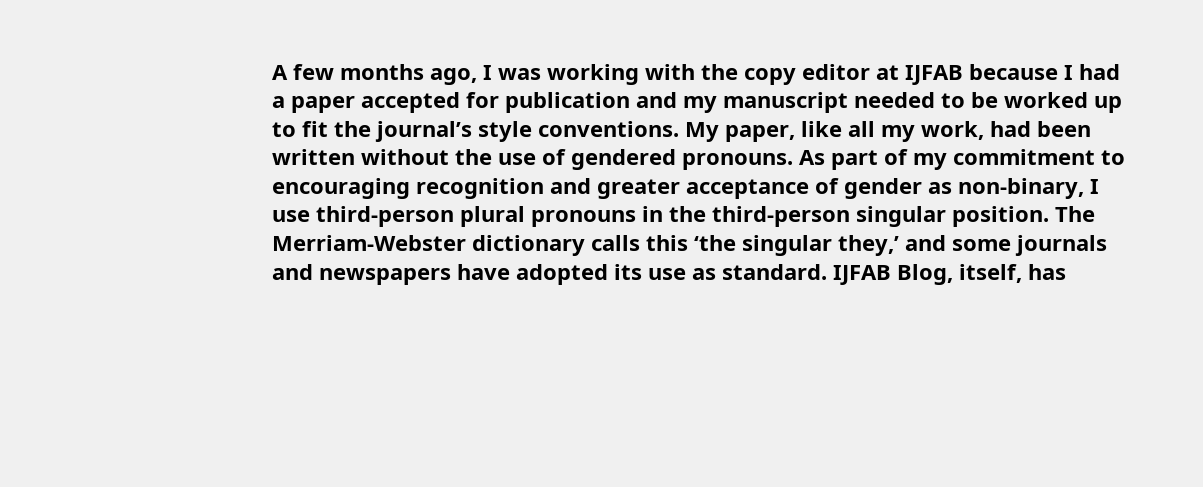A few months ago, I was working with the copy editor at IJFAB because I had a paper accepted for publication and my manuscript needed to be worked up to fit the journal’s style conventions. My paper, like all my work, had been written without the use of gendered pronouns. As part of my commitment to encouraging recognition and greater acceptance of gender as non-binary, I use third-person plural pronouns in the third-person singular position. The Merriam-Webster dictionary calls this ‘the singular they,’ and some journals and newspapers have adopted its use as standard. IJFAB Blog, itself, has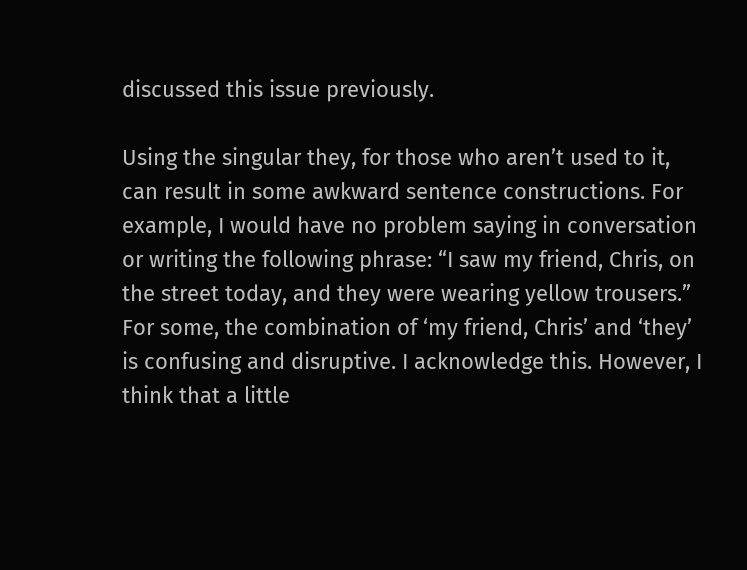discussed this issue previously.

Using the singular they, for those who aren’t used to it, can result in some awkward sentence constructions. For example, I would have no problem saying in conversation or writing the following phrase: “I saw my friend, Chris, on the street today, and they were wearing yellow trousers.” For some, the combination of ‘my friend, Chris’ and ‘they’ is confusing and disruptive. I acknowledge this. However, I think that a little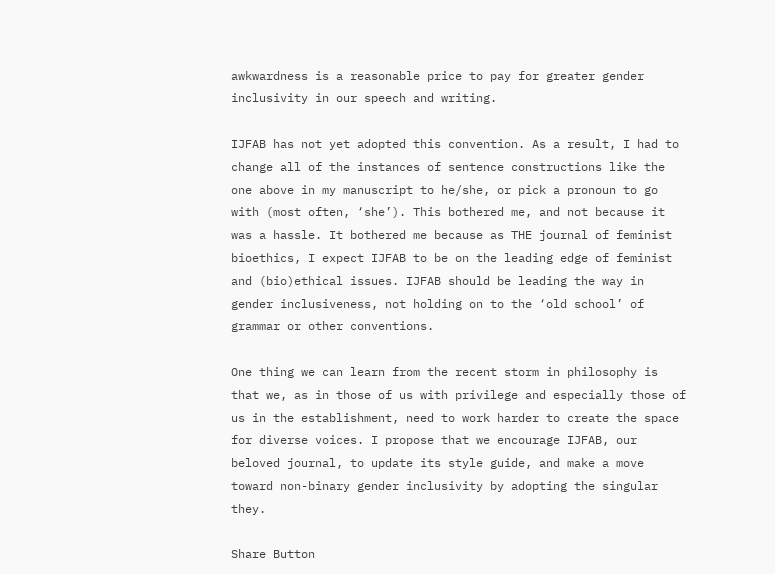awkwardness is a reasonable price to pay for greater gender inclusivity in our speech and writing.

IJFAB has not yet adopted this convention. As a result, I had to change all of the instances of sentence constructions like the one above in my manuscript to he/she, or pick a pronoun to go with (most often, ‘she’). This bothered me, and not because it was a hassle. It bothered me because as THE journal of feminist bioethics, I expect IJFAB to be on the leading edge of feminist and (bio)ethical issues. IJFAB should be leading the way in gender inclusiveness, not holding on to the ‘old school’ of grammar or other conventions.

One thing we can learn from the recent storm in philosophy is that we, as in those of us with privilege and especially those of us in the establishment, need to work harder to create the space for diverse voices. I propose that we encourage IJFAB, our beloved journal, to update its style guide, and make a move toward non-binary gender inclusivity by adopting the singular they.

Share Button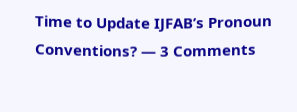Time to Update IJFAB’s Pronoun Conventions? — 3 Comments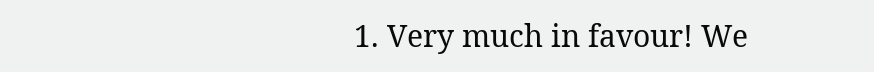1. Very much in favour! We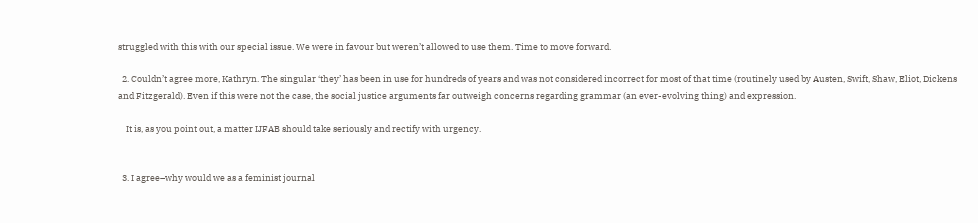struggled with this with our special issue. We were in favour but weren’t allowed to use them. Time to move forward.

  2. Couldn’t agree more, Kathryn. The singular ‘they’ has been in use for hundreds of years and was not considered incorrect for most of that time (routinely used by Austen, Swift, Shaw, Eliot, Dickens and Fitzgerald). Even if this were not the case, the social justice arguments far outweigh concerns regarding grammar (an ever-evolving thing) and expression.

    It is, as you point out, a matter IJFAB should take seriously and rectify with urgency.


  3. I agree–why would we as a feminist journal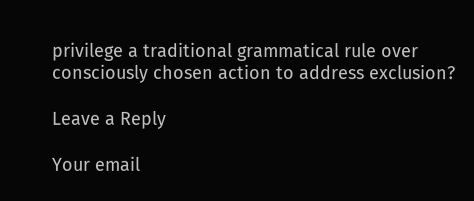privilege a traditional grammatical rule over consciously chosen action to address exclusion?

Leave a Reply

Your email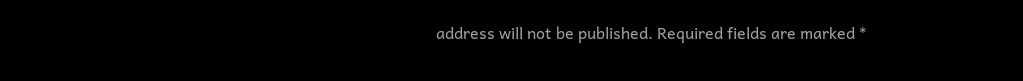address will not be published. Required fields are marked *